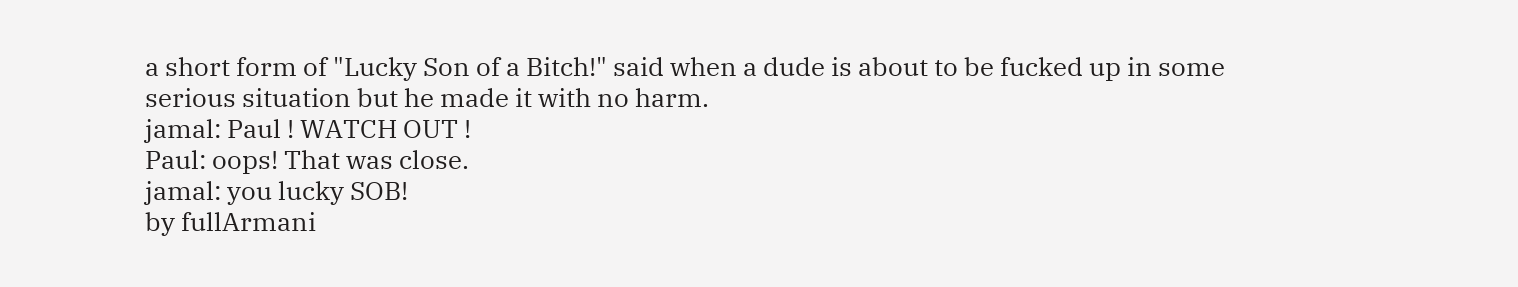a short form of "Lucky Son of a Bitch!" said when a dude is about to be fucked up in some serious situation but he made it with no harm.
jamal: Paul ! WATCH OUT !
Paul: oops! That was close.
jamal: you lucky SOB!
by fullArmani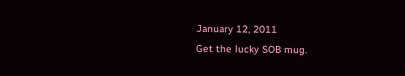January 12, 2011
Get the lucky SOB mug.